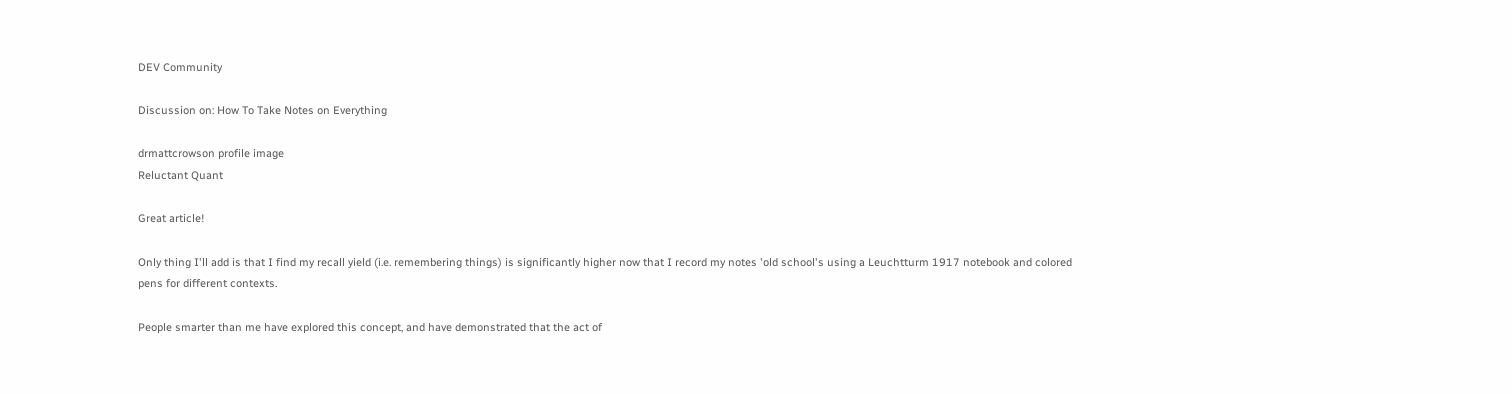DEV Community

Discussion on: How To Take Notes on Everything

drmattcrowson profile image
Reluctant Quant

Great article!

Only thing I'll add is that I find my recall yield (i.e. remembering things) is significantly higher now that I record my notes 'old school's using a Leuchtturm 1917 notebook and colored pens for different contexts.

People smarter than me have explored this concept, and have demonstrated that the act of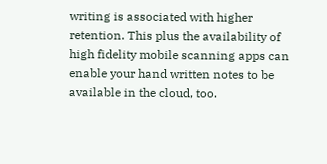writing is associated with higher retention. This plus the availability of high fidelity mobile scanning apps can enable your hand written notes to be available in the cloud, too.